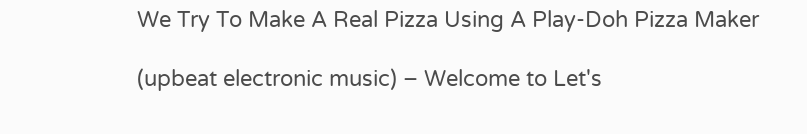We Try To Make A Real Pizza Using A Play-Doh Pizza Maker

(upbeat electronic music) – Welcome to Let's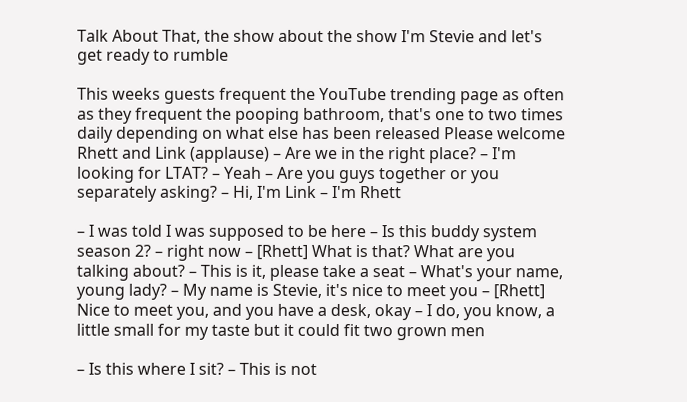Talk About That, the show about the show I'm Stevie and let's get ready to rumble

This weeks guests frequent the YouTube trending page as often as they frequent the pooping bathroom, that's one to two times daily depending on what else has been released Please welcome Rhett and Link (applause) – Are we in the right place? – I'm looking for LTAT? – Yeah – Are you guys together or you separately asking? – Hi, I'm Link – I'm Rhett

– I was told I was supposed to be here – Is this buddy system season 2? – right now – [Rhett] What is that? What are you talking about? – This is it, please take a seat – What's your name, young lady? – My name is Stevie, it's nice to meet you – [Rhett] Nice to meet you, and you have a desk, okay – I do, you know, a little small for my taste but it could fit two grown men

– Is this where I sit? – This is not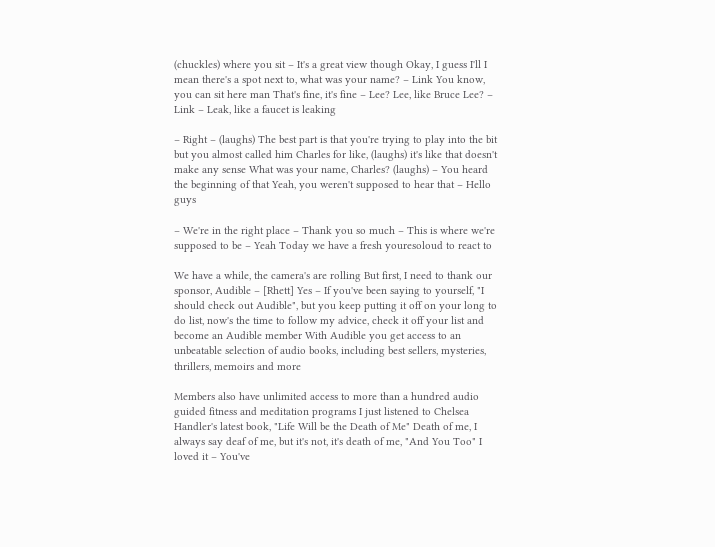(chuckles) where you sit – It's a great view though Okay, I guess I'll I mean there's a spot next to, what was your name? – Link You know, you can sit here man That's fine, it's fine – Lee? Lee, like Bruce Lee? – Link – Leak, like a faucet is leaking

– Right – (laughs) The best part is that you're trying to play into the bit but you almost called him Charles for like, (laughs) it's like that doesn't make any sense What was your name, Charles? (laughs) – You heard the beginning of that Yeah, you weren't supposed to hear that – Hello guys

– We're in the right place – Thank you so much – This is where we're supposed to be – Yeah Today we have a fresh youresoloud to react to

We have a while, the camera's are rolling But first, I need to thank our sponsor, Audible – [Rhett] Yes – If you've been saying to yourself, "I should check out Audible", but you keep putting it off on your long to do list, now's the time to follow my advice, check it off your list and become an Audible member With Audible you get access to an unbeatable selection of audio books, including best sellers, mysteries, thrillers, memoirs and more

Members also have unlimited access to more than a hundred audio guided fitness and meditation programs I just listened to Chelsea Handler's latest book, "Life Will be the Death of Me" Death of me, I always say deaf of me, but it's not, it's death of me, "And You Too" I loved it – You've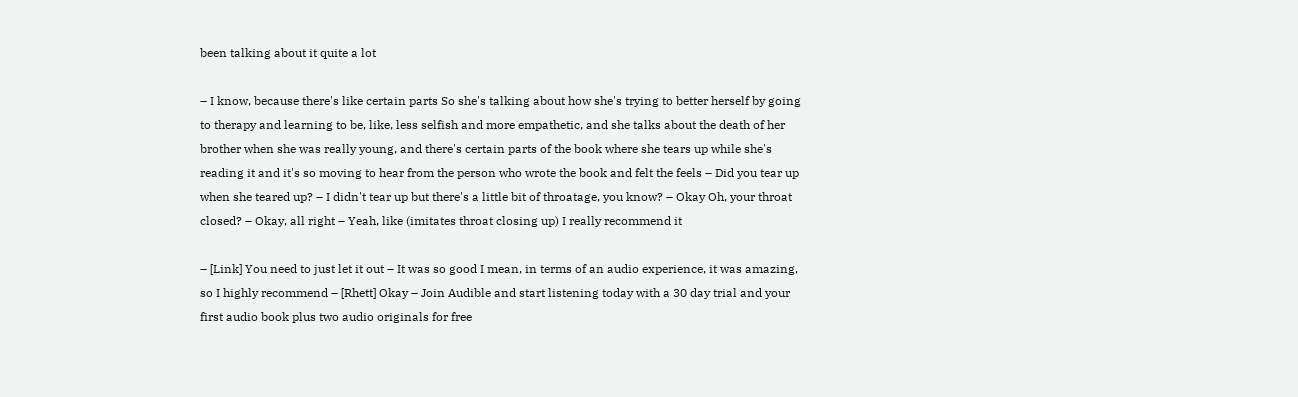been talking about it quite a lot

– I know, because there's like certain parts So she's talking about how she's trying to better herself by going to therapy and learning to be, like, less selfish and more empathetic, and she talks about the death of her brother when she was really young, and there's certain parts of the book where she tears up while she's reading it and it's so moving to hear from the person who wrote the book and felt the feels – Did you tear up when she teared up? – I didn't tear up but there's a little bit of throatage, you know? – Okay Oh, your throat closed? – Okay, all right – Yeah, like (imitates throat closing up) I really recommend it

– [Link] You need to just let it out – It was so good I mean, in terms of an audio experience, it was amazing, so I highly recommend – [Rhett] Okay – Join Audible and start listening today with a 30 day trial and your first audio book plus two audio originals for free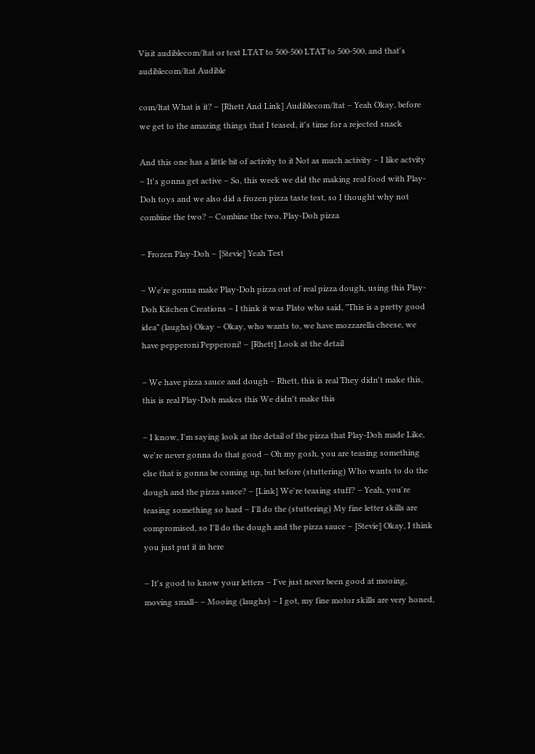Visit audiblecom/ltat or text LTAT to 500-500 LTAT to 500-500, and that's audiblecom/ltat Audible

com/ltat What is it? – [Rhett And Link] Audiblecom/ltat – Yeah Okay, before we get to the amazing things that I teased, it's time for a rejected snack

And this one has a little bit of activity to it Not as much activity – I like actvity – It's gonna get active – So, this week we did the making real food with Play-Doh toys and we also did a frozen pizza taste test, so I thought why not combine the two? – Combine the two, Play-Doh pizza

– Frozen Play-Doh – [Stevie] Yeah Test

– We're gonna make Play-Doh pizza out of real pizza dough, using this Play-Doh Kitchen Creations – I think it was Plato who said, "This is a pretty good idea" (laughs) Okay – Okay, who wants to, we have mozzarella cheese, we have pepperoni Pepperoni! – [Rhett] Look at the detail

– We have pizza sauce and dough – Rhett, this is real They didn't make this, this is real Play-Doh makes this We didn't make this

– I know, I'm saying look at the detail of the pizza that Play-Doh made Like, we're never gonna do that good – Oh my gosh, you are teasing something else that is gonna be coming up, but before (stuttering) Who wants to do the dough and the pizza sauce? – [Link] We're teasing stuff? – Yeah, you're teasing something so hard – I'll do the (stuttering) My fine letter skills are compromised, so I'll do the dough and the pizza sauce – [Stevie] Okay, I think you just put it in here

– It's good to know your letters – I've just never been good at mooing, moving small– – Mooing (laughs) – I got, my fine motor skills are very honed,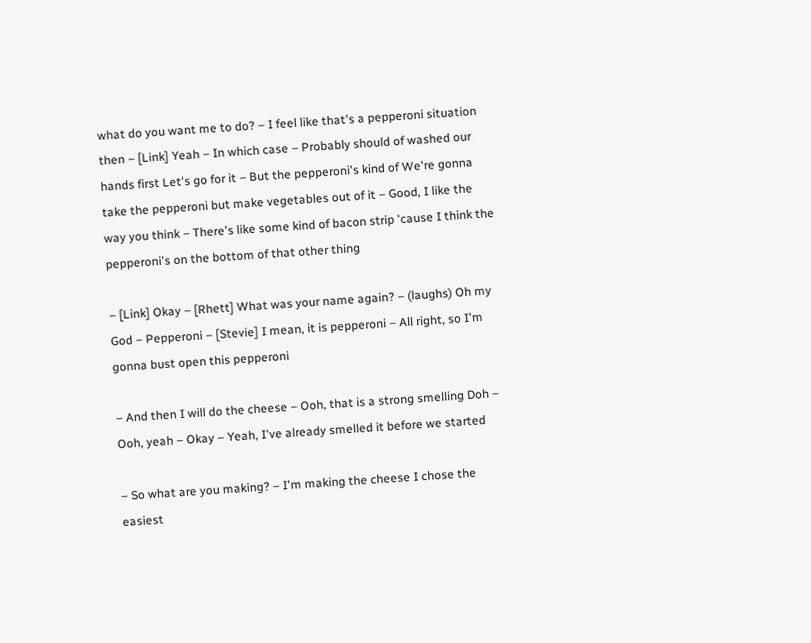what do you want me to do? – I feel like that's a pepperoni situation then – [Link] Yeah – In which case – Probably should of washed our hands first Let's go for it – But the pepperoni's kind of We're gonna take the pepperoni but make vegetables out of it – Good, I like the way you think – There's like some kind of bacon strip 'cause I think the pepperoni's on the bottom of that other thing

– [Link] Okay – [Rhett] What was your name again? – (laughs) Oh my God – Pepperoni – [Stevie] I mean, it is pepperoni – All right, so I'm gonna bust open this pepperoni

– And then I will do the cheese – Ooh, that is a strong smelling Doh – Ooh, yeah – Okay – Yeah, I've already smelled it before we started

– So what are you making? – I'm making the cheese I chose the easiest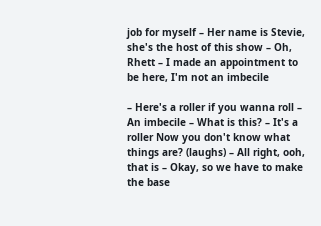job for myself – Her name is Stevie, she's the host of this show – Oh, Rhett – I made an appointment to be here, I'm not an imbecile

– Here's a roller if you wanna roll – An imbecile – What is this? – It's a roller Now you don't know what things are? (laughs) – All right, ooh, that is – Okay, so we have to make the base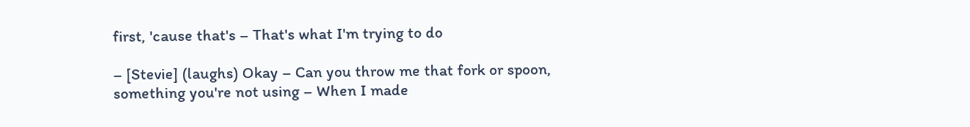first, 'cause that's – That's what I'm trying to do

– [Stevie] (laughs) Okay – Can you throw me that fork or spoon, something you're not using – When I made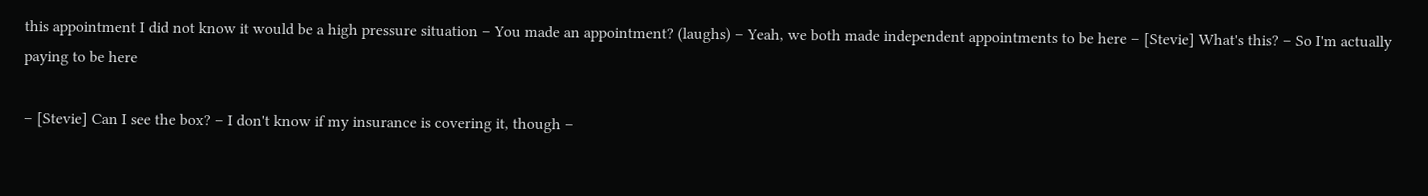this appointment I did not know it would be a high pressure situation – You made an appointment? (laughs) – Yeah, we both made independent appointments to be here – [Stevie] What's this? – So I'm actually paying to be here

– [Stevie] Can I see the box? – I don't know if my insurance is covering it, though –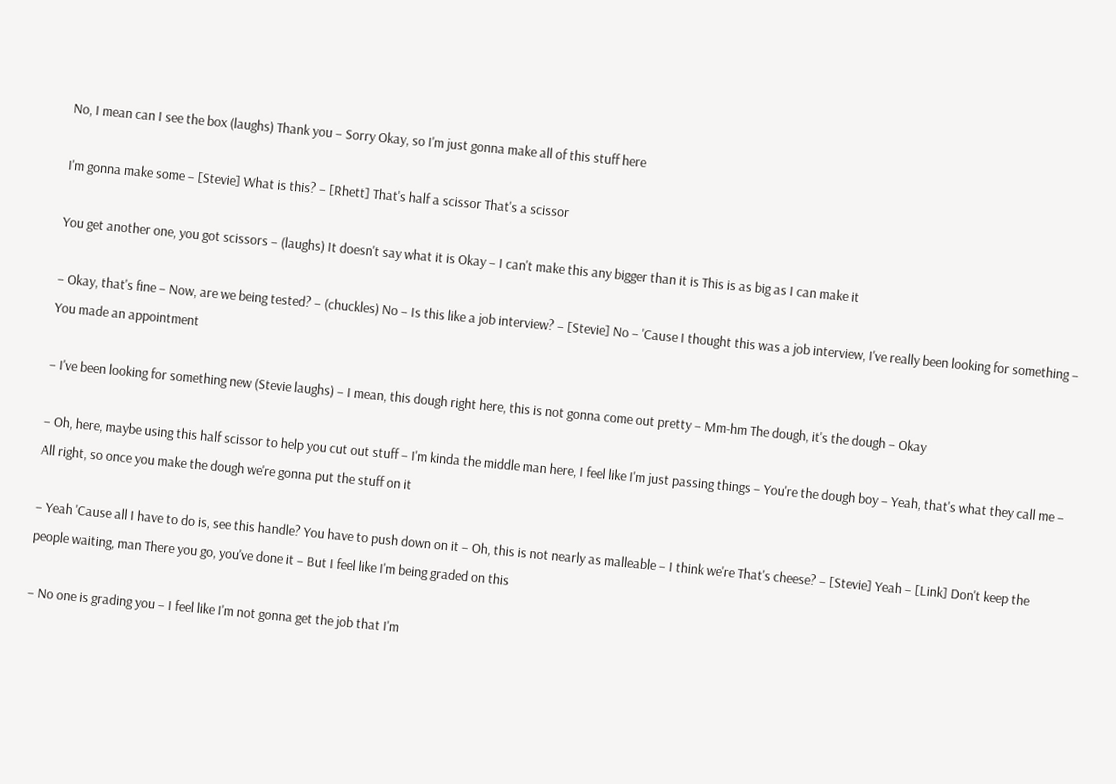No, I mean can I see the box (laughs) Thank you – Sorry Okay, so I'm just gonna make all of this stuff here

I'm gonna make some – [Stevie] What is this? – [Rhett] That's half a scissor That's a scissor

You get another one, you got scissors – (laughs) It doesn't say what it is Okay – I can't make this any bigger than it is This is as big as I can make it

– Okay, that's fine – Now, are we being tested? – (chuckles) No – Is this like a job interview? – [Stevie] No – 'Cause I thought this was a job interview, I've really been looking for something – You made an appointment

– I've been looking for something new (Stevie laughs) – I mean, this dough right here, this is not gonna come out pretty – Mm-hm The dough, it's the dough – Okay

– Oh, here, maybe using this half scissor to help you cut out stuff – I'm kinda the middle man here, I feel like I'm just passing things – You're the dough boy – Yeah, that's what they call me – All right, so once you make the dough we're gonna put the stuff on it

– Yeah 'Cause all I have to do is, see this handle? You have to push down on it – Oh, this is not nearly as malleable – I think we're That's cheese? – [Stevie] Yeah – [Link] Don't keep the people waiting, man There you go, you've done it – But I feel like I'm being graded on this

– No one is grading you – I feel like I'm not gonna get the job that I'm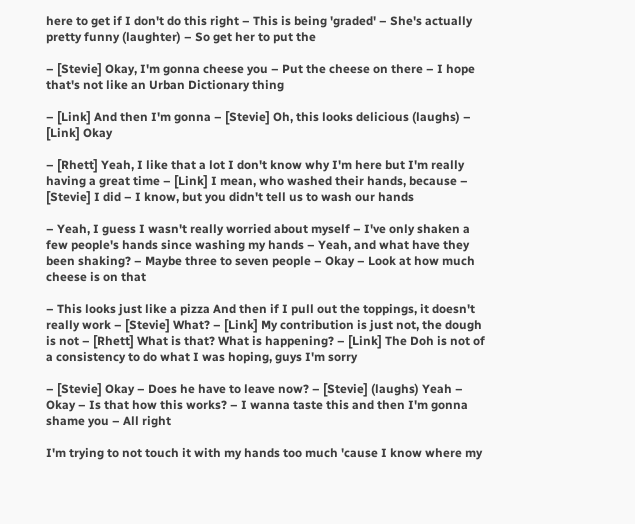here to get if I don't do this right – This is being 'graded' – She's actually pretty funny (laughter) – So get her to put the

– [Stevie] Okay, I'm gonna cheese you – Put the cheese on there – I hope that's not like an Urban Dictionary thing

– [Link] And then I'm gonna – [Stevie] Oh, this looks delicious (laughs) – [Link] Okay

– [Rhett] Yeah, I like that a lot I don't know why I'm here but I'm really having a great time – [Link] I mean, who washed their hands, because – [Stevie] I did – I know, but you didn't tell us to wash our hands

– Yeah, I guess I wasn't really worried about myself – I've only shaken a few people's hands since washing my hands – Yeah, and what have they been shaking? – Maybe three to seven people – Okay – Look at how much cheese is on that

– This looks just like a pizza And then if I pull out the toppings, it doesn't really work – [Stevie] What? – [Link] My contribution is just not, the dough is not – [Rhett] What is that? What is happening? – [Link] The Doh is not of a consistency to do what I was hoping, guys I'm sorry

– [Stevie] Okay – Does he have to leave now? – [Stevie] (laughs) Yeah – Okay – Is that how this works? – I wanna taste this and then I'm gonna shame you – All right

I'm trying to not touch it with my hands too much 'cause I know where my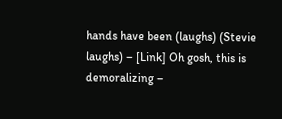hands have been (laughs) (Stevie laughs) – [Link] Oh gosh, this is demoralizing –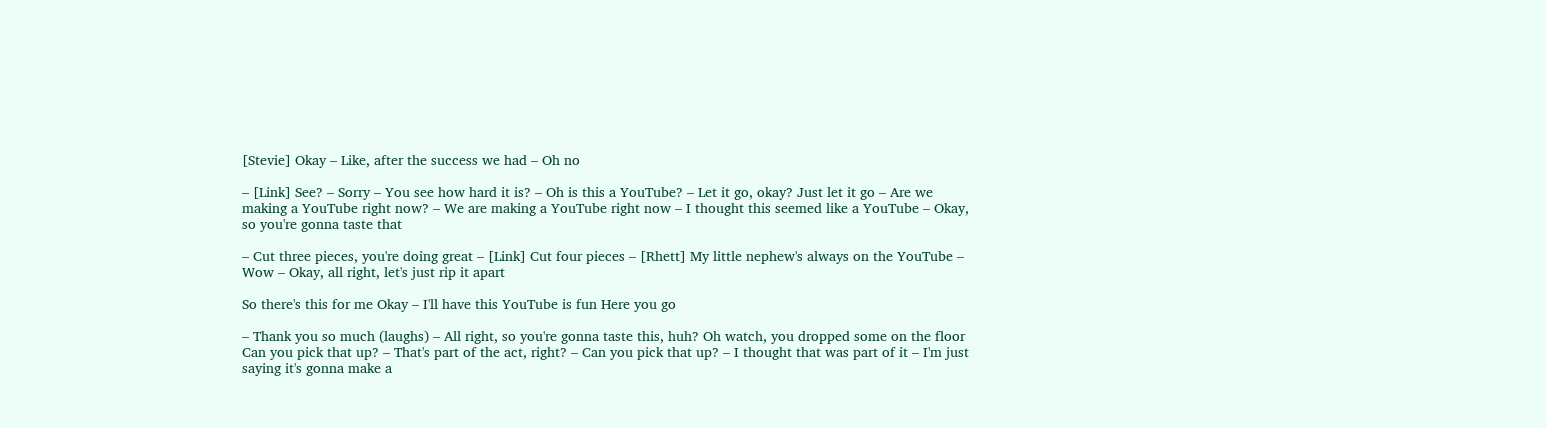[Stevie] Okay – Like, after the success we had – Oh no

– [Link] See? – Sorry – You see how hard it is? – Oh is this a YouTube? – Let it go, okay? Just let it go – Are we making a YouTube right now? – We are making a YouTube right now – I thought this seemed like a YouTube – Okay, so you're gonna taste that

– Cut three pieces, you're doing great – [Link] Cut four pieces – [Rhett] My little nephew's always on the YouTube – Wow – Okay, all right, let's just rip it apart

So there's this for me Okay – I'll have this YouTube is fun Here you go

– Thank you so much (laughs) – All right, so you're gonna taste this, huh? Oh watch, you dropped some on the floor Can you pick that up? – That's part of the act, right? – Can you pick that up? – I thought that was part of it – I'm just saying it's gonna make a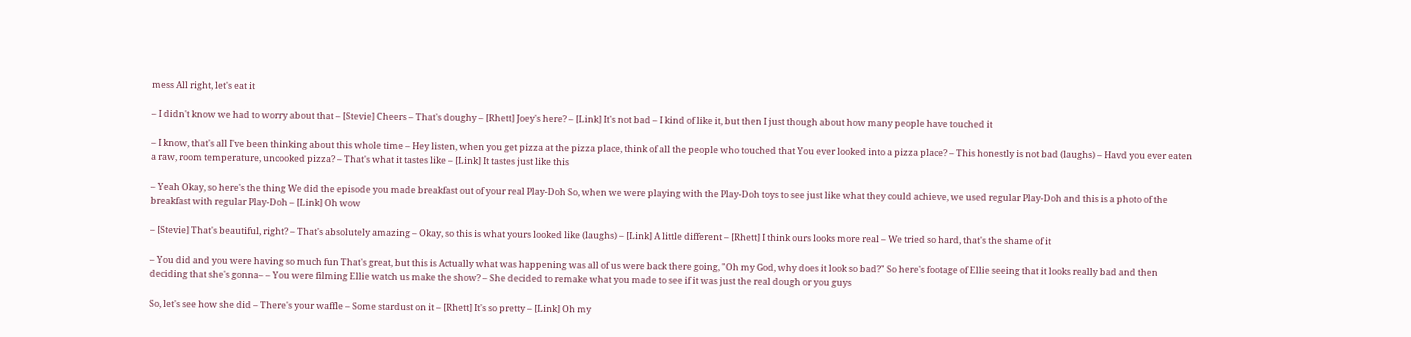mess All right, let's eat it

– I didn't know we had to worry about that – [Stevie] Cheers – That's doughy – [Rhett] Joey's here? – [Link] It's not bad – I kind of like it, but then I just though about how many people have touched it

– I know, that's all I've been thinking about this whole time – Hey listen, when you get pizza at the pizza place, think of all the people who touched that You ever looked into a pizza place? – This honestly is not bad (laughs) – Havd you ever eaten a raw, room temperature, uncooked pizza? – That's what it tastes like – [Link] It tastes just like this

– Yeah Okay, so here's the thing We did the episode you made breakfast out of your real Play-Doh So, when we were playing with the Play-Doh toys to see just like what they could achieve, we used regular Play-Doh and this is a photo of the breakfast with regular Play-Doh – [Link] Oh wow

– [Stevie] That's beautiful, right? – That's absolutely amazing – Okay, so this is what yours looked like (laughs) – [Link] A little different – [Rhett] I think ours looks more real – We tried so hard, that's the shame of it

– You did and you were having so much fun That's great, but this is Actually what was happening was all of us were back there going, "Oh my God, why does it look so bad?" So here's footage of Ellie seeing that it looks really bad and then deciding that she's gonna– – You were filming Ellie watch us make the show? – She decided to remake what you made to see if it was just the real dough or you guys

So, let's see how she did – There's your waffle – Some stardust on it – [Rhett] It's so pretty – [Link] Oh my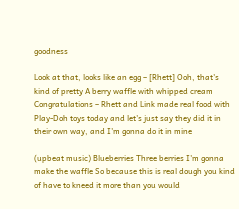goodness

Look at that, looks like an egg – [Rhett] Ooh, that's kind of pretty A berry waffle with whipped cream Congratulations – Rhett and Link made real food with Play-Doh toys today and let's just say they did it in their own way, and I'm gonna do it in mine

(upbeat music) Blueberries Three berries I'm gonna make the waffle So because this is real dough you kind of have to kneed it more than you would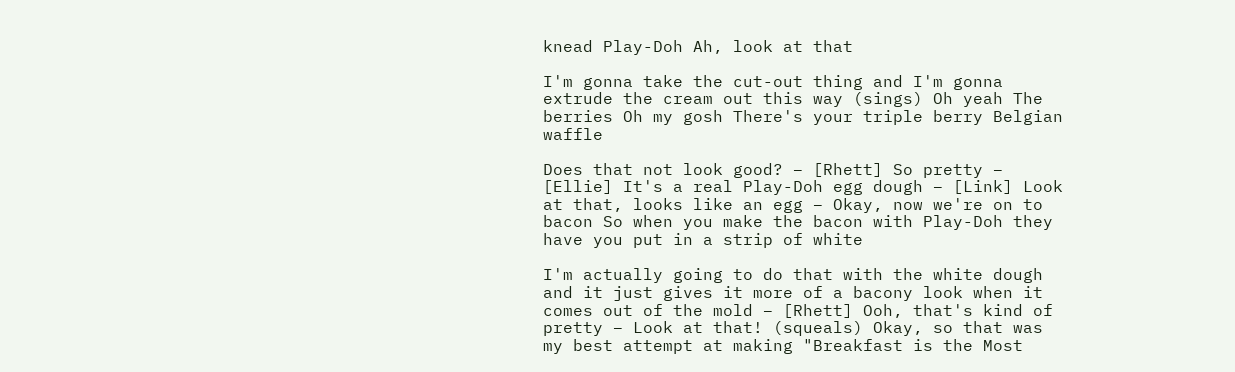knead Play-Doh Ah, look at that

I'm gonna take the cut-out thing and I'm gonna extrude the cream out this way (sings) Oh yeah The berries Oh my gosh There's your triple berry Belgian waffle

Does that not look good? – [Rhett] So pretty – [Ellie] It's a real Play-Doh egg dough – [Link] Look at that, looks like an egg – Okay, now we're on to bacon So when you make the bacon with Play-Doh they have you put in a strip of white

I'm actually going to do that with the white dough and it just gives it more of a bacony look when it comes out of the mold – [Rhett] Ooh, that's kind of pretty – Look at that! (squeals) Okay, so that was my best attempt at making "Breakfast is the Most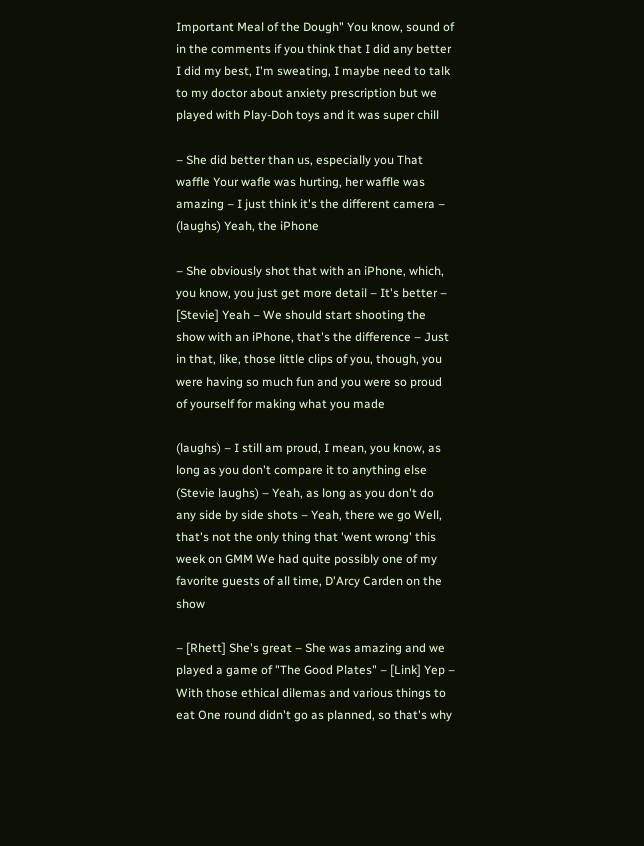Important Meal of the Dough" You know, sound of in the comments if you think that I did any better I did my best, I'm sweating, I maybe need to talk to my doctor about anxiety prescription but we played with Play-Doh toys and it was super chill

– She did better than us, especially you That waffle Your wafle was hurting, her waffle was amazing – I just think it's the different camera – (laughs) Yeah, the iPhone

– She obviously shot that with an iPhone, which, you know, you just get more detail – It's better – [Stevie] Yeah – We should start shooting the show with an iPhone, that's the difference – Just in that, like, those little clips of you, though, you were having so much fun and you were so proud of yourself for making what you made

(laughs) – I still am proud, I mean, you know, as long as you don't compare it to anything else (Stevie laughs) – Yeah, as long as you don't do any side by side shots – Yeah, there we go Well, that's not the only thing that 'went wrong' this week on GMM We had quite possibly one of my favorite guests of all time, D'Arcy Carden on the show

– [Rhett] She's great – She was amazing and we played a game of "The Good Plates" – [Link] Yep – With those ethical dilemas and various things to eat One round didn't go as planned, so that's why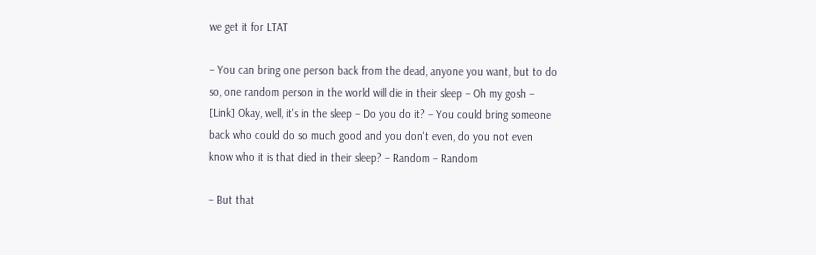we get it for LTAT

– You can bring one person back from the dead, anyone you want, but to do so, one random person in the world will die in their sleep – Oh my gosh – [Link] Okay, well, it's in the sleep – Do you do it? – You could bring someone back who could do so much good and you don't even, do you not even know who it is that died in their sleep? – Random – Random

– But that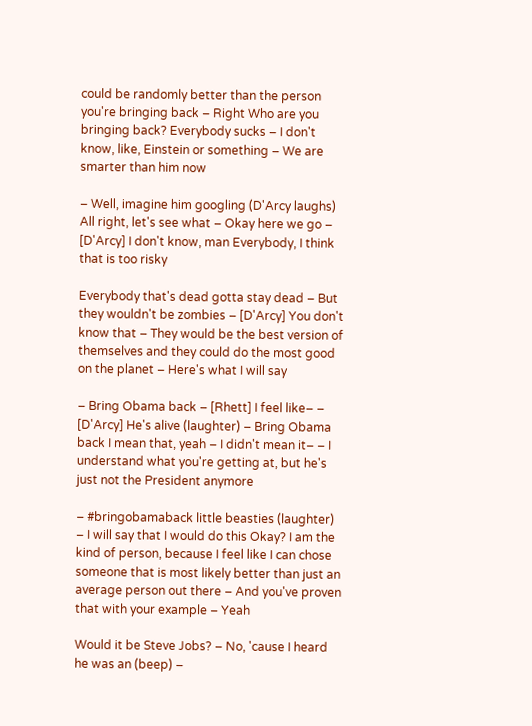could be randomly better than the person you're bringing back – Right Who are you bringing back? Everybody sucks – I don't know, like, Einstein or something – We are smarter than him now

– Well, imagine him googling (D'Arcy laughs) All right, let's see what – Okay here we go – [D'Arcy] I don't know, man Everybody, I think that is too risky

Everybody that's dead gotta stay dead – But they wouldn't be zombies – [D'Arcy] You don't know that – They would be the best version of themselves and they could do the most good on the planet – Here's what I will say

– Bring Obama back – [Rhett] I feel like– – [D'Arcy] He's alive (laughter) – Bring Obama back I mean that, yeah – I didn't mean it– – I understand what you're getting at, but he's just not the President anymore

– #bringobamaback little beasties (laughter) – I will say that I would do this Okay? I am the kind of person, because I feel like I can chose someone that is most likely better than just an average person out there – And you've proven that with your example – Yeah

Would it be Steve Jobs? – No, 'cause I heard he was an (beep) –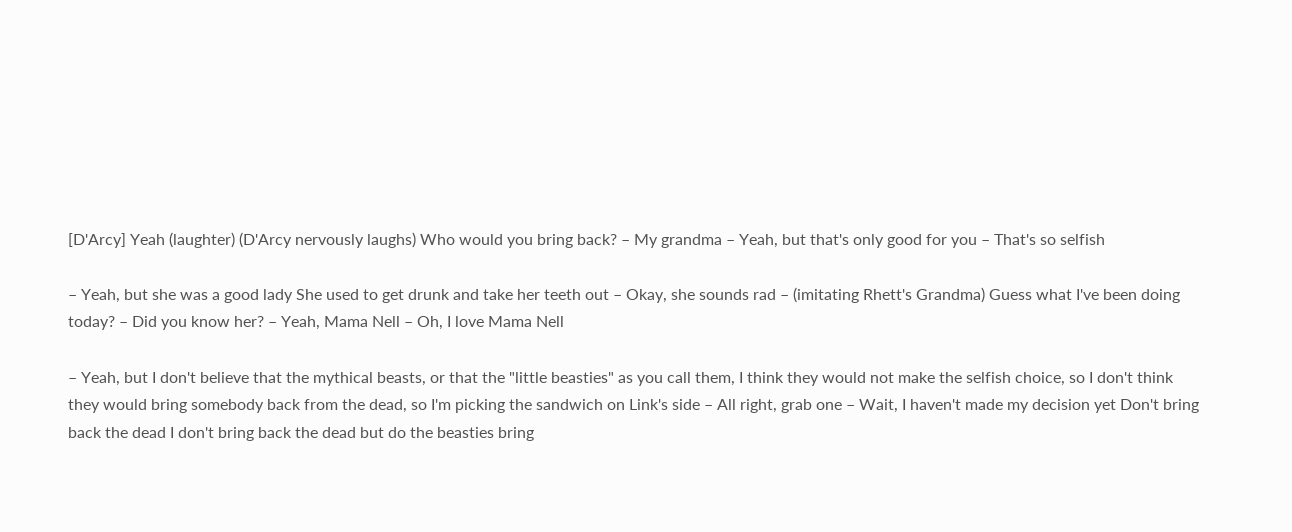[D'Arcy] Yeah (laughter) (D'Arcy nervously laughs) Who would you bring back? – My grandma – Yeah, but that's only good for you – That's so selfish

– Yeah, but she was a good lady She used to get drunk and take her teeth out – Okay, she sounds rad – (imitating Rhett's Grandma) Guess what I've been doing today? – Did you know her? – Yeah, Mama Nell – Oh, I love Mama Nell

– Yeah, but I don't believe that the mythical beasts, or that the "little beasties" as you call them, I think they would not make the selfish choice, so I don't think they would bring somebody back from the dead, so I'm picking the sandwich on Link's side – All right, grab one – Wait, I haven't made my decision yet Don't bring back the dead I don't bring back the dead but do the beasties bring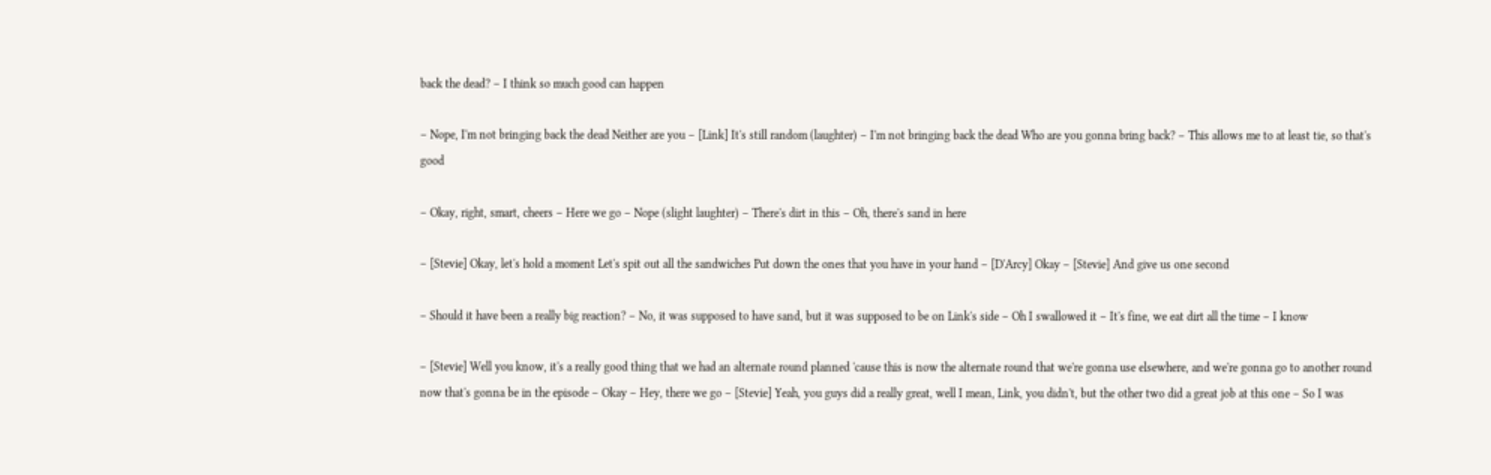back the dead? – I think so much good can happen

– Nope, I'm not bringing back the dead Neither are you – [Link] It's still random (laughter) – I'm not bringing back the dead Who are you gonna bring back? – This allows me to at least tie, so that's good

– Okay, right, smart, cheers – Here we go – Nope (slight laughter) – There's dirt in this – Oh, there's sand in here

– [Stevie] Okay, let's hold a moment Let's spit out all the sandwiches Put down the ones that you have in your hand – [D'Arcy] Okay – [Stevie] And give us one second

– Should it have been a really big reaction? – No, it was supposed to have sand, but it was supposed to be on Link's side – Oh I swallowed it – It's fine, we eat dirt all the time – I know

– [Stevie] Well you know, it's a really good thing that we had an alternate round planned 'cause this is now the alternate round that we're gonna use elsewhere, and we're gonna go to another round now that's gonna be in the episode – Okay – Hey, there we go – [Stevie] Yeah, you guys did a really great, well I mean, Link, you didn't, but the other two did a great job at this one – So I was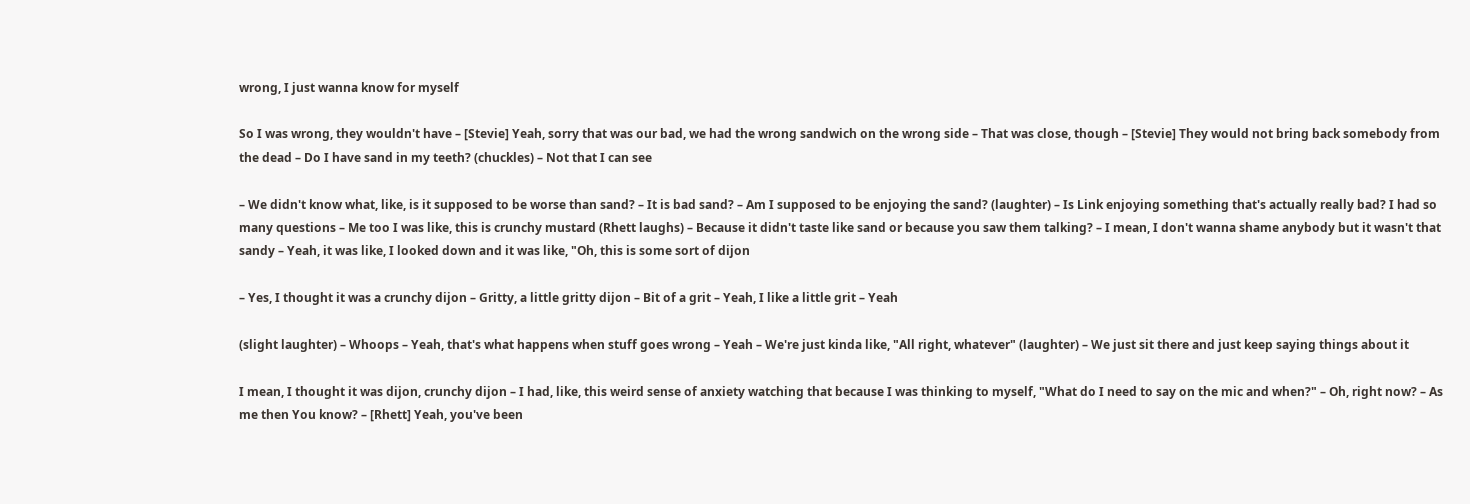wrong, I just wanna know for myself

So I was wrong, they wouldn't have – [Stevie] Yeah, sorry that was our bad, we had the wrong sandwich on the wrong side – That was close, though – [Stevie] They would not bring back somebody from the dead – Do I have sand in my teeth? (chuckles) – Not that I can see

– We didn't know what, like, is it supposed to be worse than sand? – It is bad sand? – Am I supposed to be enjoying the sand? (laughter) – Is Link enjoying something that's actually really bad? I had so many questions – Me too I was like, this is crunchy mustard (Rhett laughs) – Because it didn't taste like sand or because you saw them talking? – I mean, I don't wanna shame anybody but it wasn't that sandy – Yeah, it was like, I looked down and it was like, "Oh, this is some sort of dijon

– Yes, I thought it was a crunchy dijon – Gritty, a little gritty dijon – Bit of a grit – Yeah, I like a little grit – Yeah

(slight laughter) – Whoops – Yeah, that's what happens when stuff goes wrong – Yeah – We're just kinda like, "All right, whatever" (laughter) – We just sit there and just keep saying things about it

I mean, I thought it was dijon, crunchy dijon – I had, like, this weird sense of anxiety watching that because I was thinking to myself, "What do I need to say on the mic and when?" – Oh, right now? – As me then You know? – [Rhett] Yeah, you've been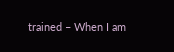trained – When I am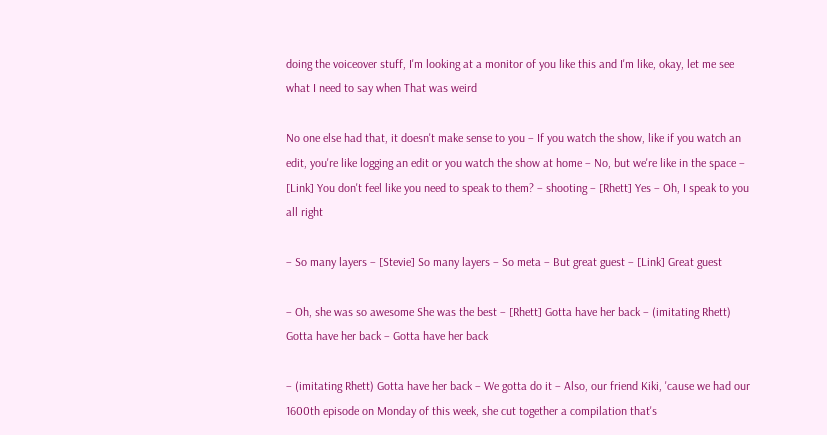doing the voiceover stuff, I'm looking at a monitor of you like this and I'm like, okay, let me see what I need to say when That was weird

No one else had that, it doesn't make sense to you – If you watch the show, like if you watch an edit, you're like logging an edit or you watch the show at home – No, but we're like in the space – [Link] You don't feel like you need to speak to them? – shooting – [Rhett] Yes – Oh, I speak to you all right

– So many layers – [Stevie] So many layers – So meta – But great guest – [Link] Great guest

– Oh, she was so awesome She was the best – [Rhett] Gotta have her back – (imitating Rhett) Gotta have her back – Gotta have her back

– (imitating Rhett) Gotta have her back – We gotta do it – Also, our friend Kiki, 'cause we had our 1600th episode on Monday of this week, she cut together a compilation that's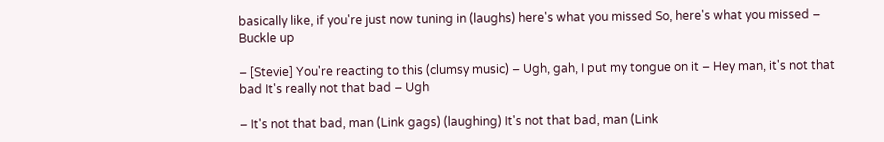basically like, if you're just now tuning in (laughs) here's what you missed So, here's what you missed – Buckle up

– [Stevie] You're reacting to this (clumsy music) – Ugh, gah, I put my tongue on it – Hey man, it's not that bad It's really not that bad – Ugh

– It's not that bad, man (Link gags) (laughing) It's not that bad, man (Link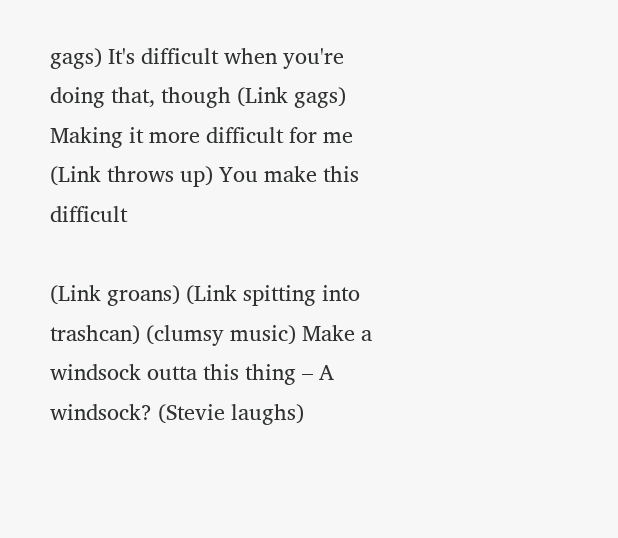gags) It's difficult when you're doing that, though (Link gags) Making it more difficult for me (Link throws up) You make this difficult

(Link groans) (Link spitting into trashcan) (clumsy music) Make a windsock outta this thing – A windsock? (Stevie laughs)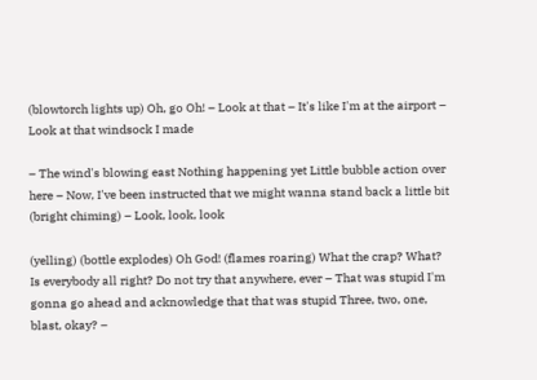(blowtorch lights up) Oh, go Oh! – Look at that – It's like I'm at the airport – Look at that windsock I made

– The wind's blowing east Nothing happening yet Little bubble action over here – Now, I've been instructed that we might wanna stand back a little bit (bright chiming) – Look, look, look

(yelling) (bottle explodes) Oh God! (flames roaring) What the crap? What? Is everybody all right? Do not try that anywhere, ever – That was stupid I'm gonna go ahead and acknowledge that that was stupid Three, two, one, blast, okay? –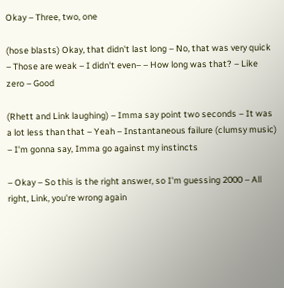Okay – Three, two, one

(hose blasts) Okay, that didn't last long – No, that was very quick – Those are weak – I didn't even– – How long was that? – Like zero – Good

(Rhett and Link laughing) – Imma say point two seconds – It was a lot less than that – Yeah – Instantaneous failure (clumsy music) – I'm gonna say, Imma go against my instincts

– Okay – So this is the right answer, so I'm guessing 2000 – All right, Link, you're wrong again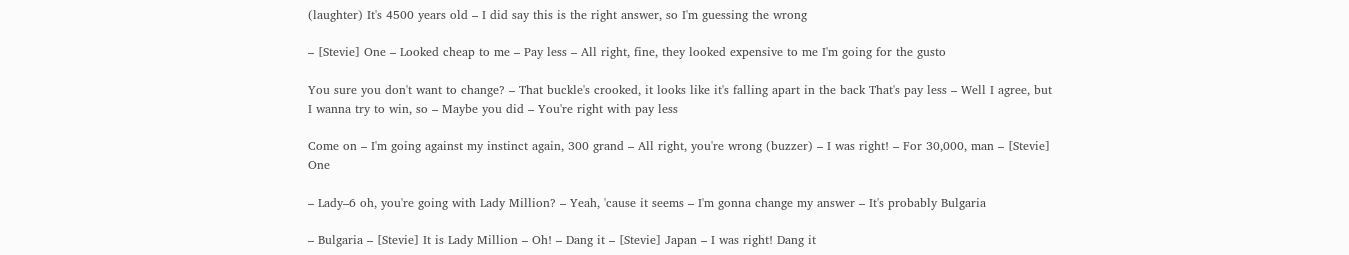(laughter) It's 4500 years old – I did say this is the right answer, so I'm guessing the wrong

– [Stevie] One – Looked cheap to me – Pay less – All right, fine, they looked expensive to me I'm going for the gusto

You sure you don't want to change? – That buckle's crooked, it looks like it's falling apart in the back That's pay less – Well I agree, but I wanna try to win, so – Maybe you did – You're right with pay less

Come on – I'm going against my instinct again, 300 grand – All right, you're wrong (buzzer) – I was right! – For 30,000, man – [Stevie] One

– Lady–6 oh, you're going with Lady Million? – Yeah, 'cause it seems – I'm gonna change my answer – It's probably Bulgaria

– Bulgaria – [Stevie] It is Lady Million – Oh! – Dang it – [Stevie] Japan – I was right! Dang it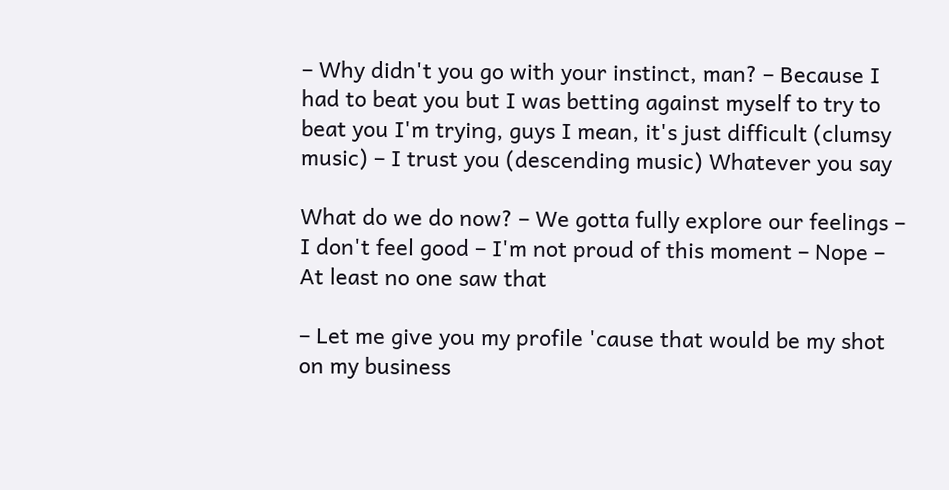– Why didn't you go with your instinct, man? – Because I had to beat you but I was betting against myself to try to beat you I'm trying, guys I mean, it's just difficult (clumsy music) – I trust you (descending music) Whatever you say

What do we do now? – We gotta fully explore our feelings – I don't feel good – I'm not proud of this moment – Nope – At least no one saw that

– Let me give you my profile 'cause that would be my shot on my business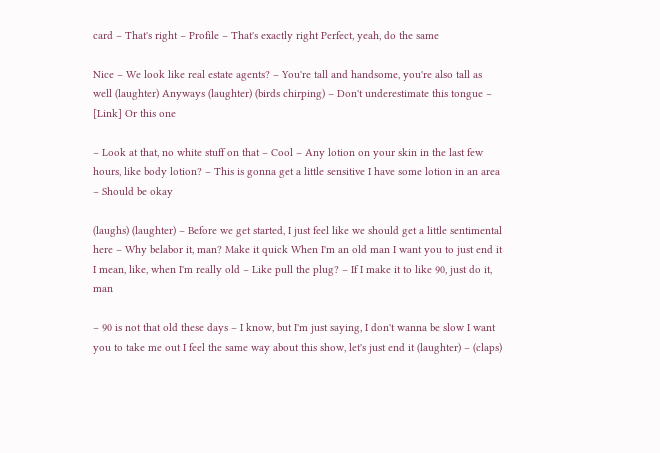card – That's right – Profile – That's exactly right Perfect, yeah, do the same

Nice – We look like real estate agents? – You're tall and handsome, you're also tall as well (laughter) Anyways (laughter) (birds chirping) – Don't underestimate this tongue – [Link] Or this one

– Look at that, no white stuff on that – Cool – Any lotion on your skin in the last few hours, like body lotion? – This is gonna get a little sensitive I have some lotion in an area – Should be okay

(laughs) (laughter) – Before we get started, I just feel like we should get a little sentimental here – Why belabor it, man? Make it quick When I'm an old man I want you to just end it I mean, like, when I'm really old – Like pull the plug? – If I make it to like 90, just do it, man

– 90 is not that old these days – I know, but I'm just saying, I don't wanna be slow I want you to take me out I feel the same way about this show, let's just end it (laughter) – (claps)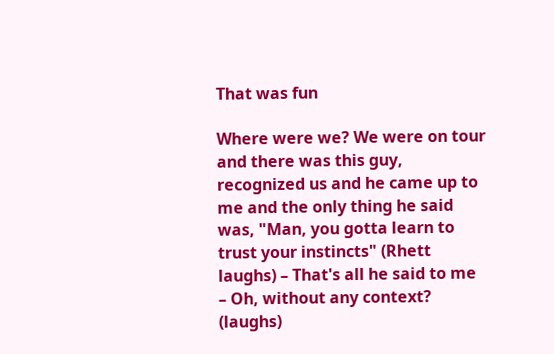That was fun

Where were we? We were on tour and there was this guy, recognized us and he came up to me and the only thing he said was, "Man, you gotta learn to trust your instincts" (Rhett laughs) – That's all he said to me – Oh, without any context? (laughs)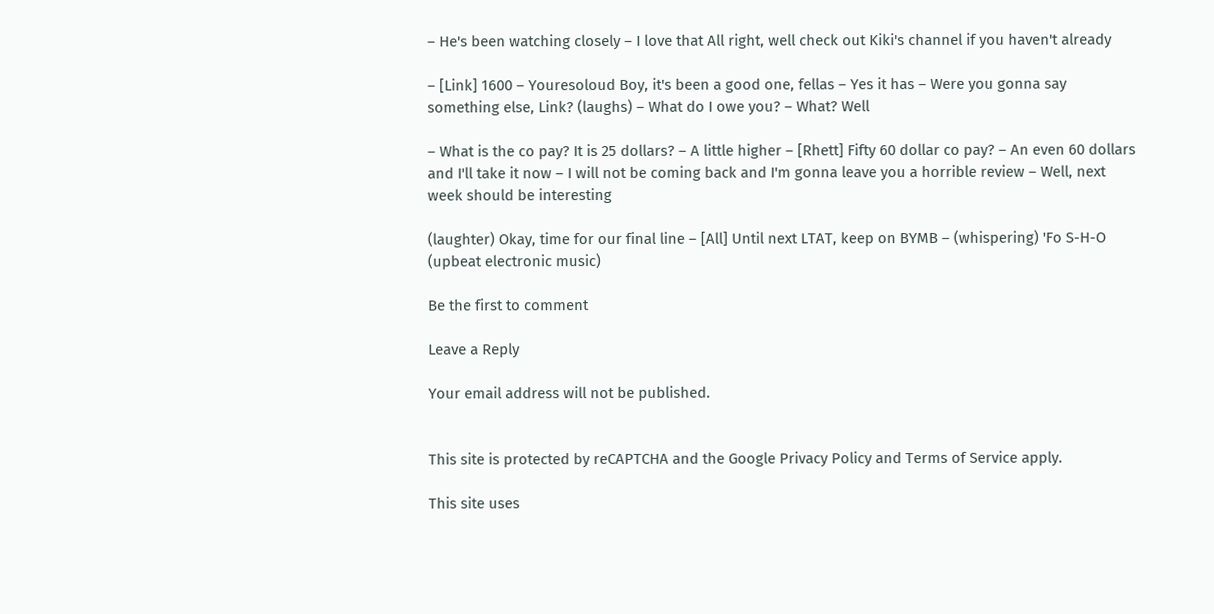– He's been watching closely – I love that All right, well check out Kiki's channel if you haven't already

– [Link] 1600 – Youresoloud Boy, it's been a good one, fellas – Yes it has – Were you gonna say something else, Link? (laughs) – What do I owe you? – What? Well

– What is the co pay? It is 25 dollars? – A little higher – [Rhett] Fifty 60 dollar co pay? – An even 60 dollars and I'll take it now – I will not be coming back and I'm gonna leave you a horrible review – Well, next week should be interesting

(laughter) Okay, time for our final line – [All] Until next LTAT, keep on BYMB – (whispering) 'Fo S-H-O (upbeat electronic music)

Be the first to comment

Leave a Reply

Your email address will not be published.


This site is protected by reCAPTCHA and the Google Privacy Policy and Terms of Service apply.

This site uses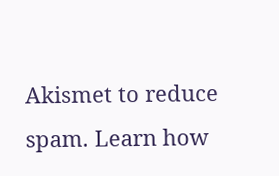Akismet to reduce spam. Learn how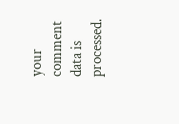your comment data is processed.